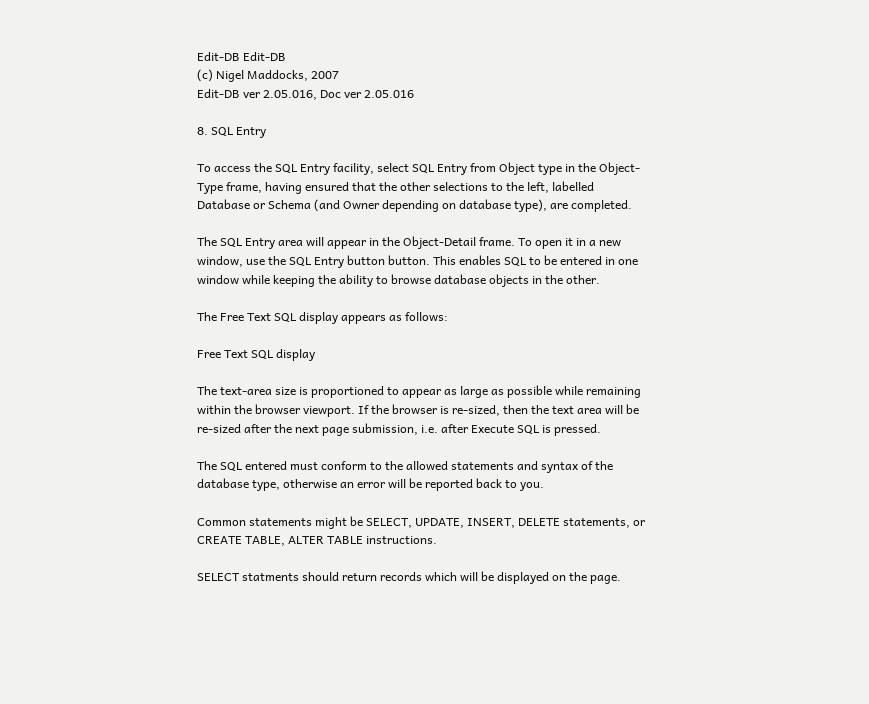Edit-DB Edit-DB
(c) Nigel Maddocks, 2007
Edit-DB ver 2.05.016, Doc ver 2.05.016

8. SQL Entry

To access the SQL Entry facility, select SQL Entry from Object type in the Object-Type frame, having ensured that the other selections to the left, labelled Database or Schema (and Owner depending on database type), are completed.

The SQL Entry area will appear in the Object-Detail frame. To open it in a new window, use the SQL Entry button button. This enables SQL to be entered in one window while keeping the ability to browse database objects in the other.

The Free Text SQL display appears as follows:

Free Text SQL display

The text-area size is proportioned to appear as large as possible while remaining within the browser viewport. If the browser is re-sized, then the text area will be re-sized after the next page submission, i.e. after Execute SQL is pressed.

The SQL entered must conform to the allowed statements and syntax of the database type, otherwise an error will be reported back to you.

Common statements might be SELECT, UPDATE, INSERT, DELETE statements, or CREATE TABLE, ALTER TABLE instructions.

SELECT statments should return records which will be displayed on the page.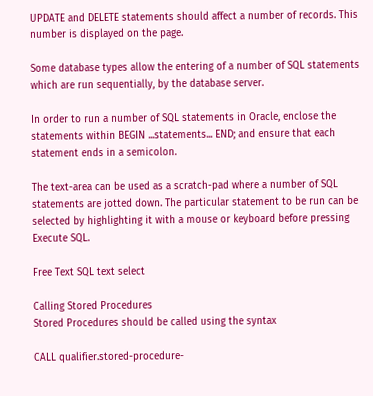UPDATE and DELETE statements should affect a number of records. This number is displayed on the page.

Some database types allow the entering of a number of SQL statements which are run sequentially, by the database server.

In order to run a number of SQL statements in Oracle, enclose the statements within BEGIN ...statements... END; and ensure that each statement ends in a semicolon.

The text-area can be used as a scratch-pad where a number of SQL statements are jotted down. The particular statement to be run can be selected by highlighting it with a mouse or keyboard before pressing Execute SQL.

Free Text SQL text select

Calling Stored Procedures
Stored Procedures should be called using the syntax

CALL qualifier.stored-procedure-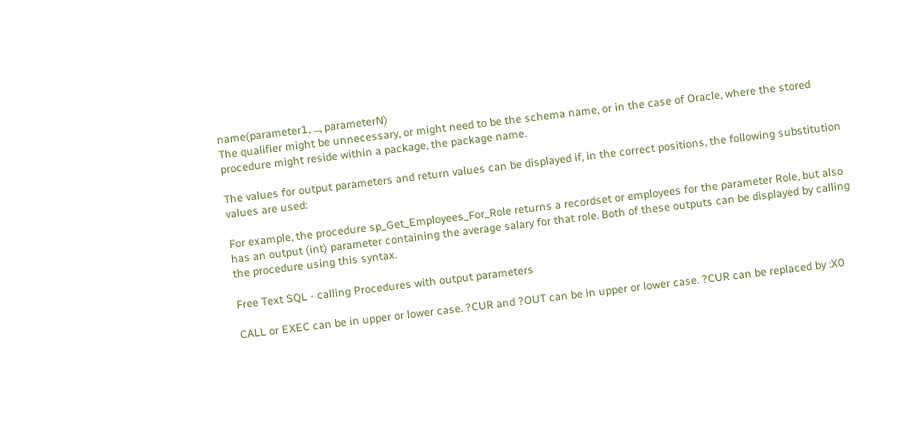name(parameter1, ..., parameterN)
The qualifier might be unnecessary, or might need to be the schema name, or in the case of Oracle, where the stored procedure might reside within a package, the package name.

The values for output parameters and return values can be displayed if, in the correct positions, the following substitution values are used:

For example, the procedure sp_Get_Employees_For_Role returns a recordset or employees for the parameter Role, but also has an output (int) parameter containing the average salary for that role. Both of these outputs can be displayed by calling the procedure using this syntax.

Free Text SQL - calling Procedures with output parameters

CALL or EXEC can be in upper or lower case. ?CUR and ?OUT can be in upper or lower case. ?CUR can be replaced by :X0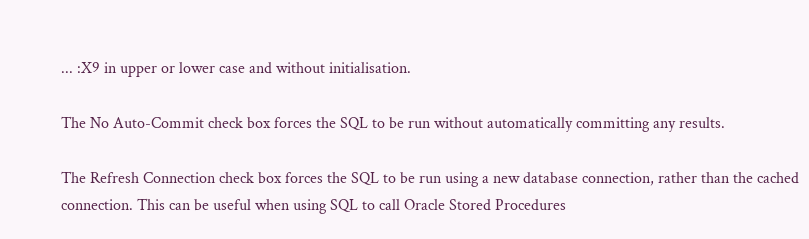... :X9 in upper or lower case and without initialisation.

The No Auto-Commit check box forces the SQL to be run without automatically committing any results.

The Refresh Connection check box forces the SQL to be run using a new database connection, rather than the cached connection. This can be useful when using SQL to call Oracle Stored Procedures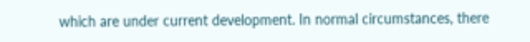which are under current development. In normal circumstances, there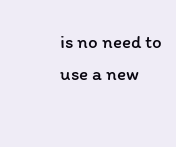is no need to use a new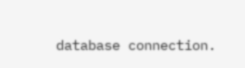database connection.